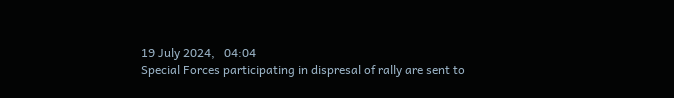19 July 2024,   04:04
Special Forces participating in dispresal of rally are sent to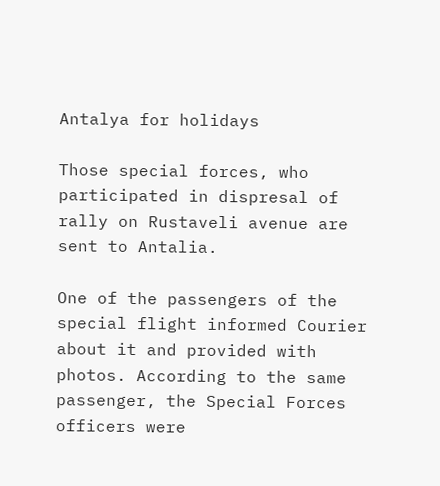Antalya for holidays

Those special forces, who participated in dispresal of rally on Rustaveli avenue are sent to Antalia.

One of the passengers of the special flight informed Courier about it and provided with photos. According to the same passenger, the Special Forces officers were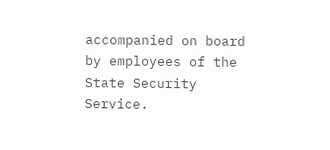accompanied on board by employees of the State Security Service.